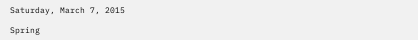Saturday, March 7, 2015

Spring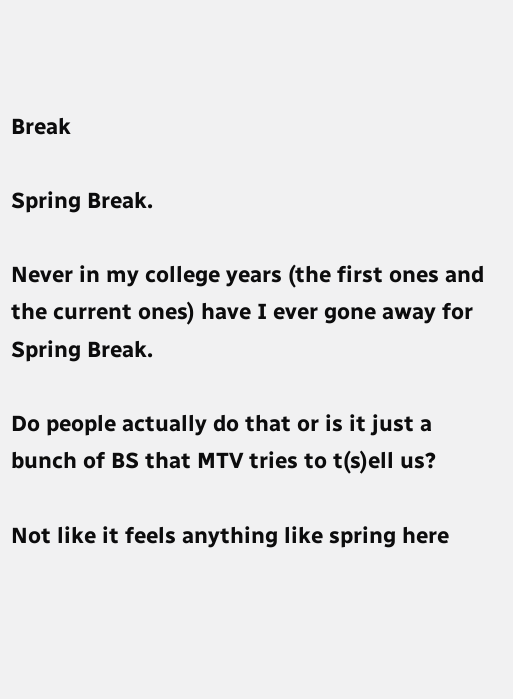Break

Spring Break.

Never in my college years (the first ones and the current ones) have I ever gone away for Spring Break.

Do people actually do that or is it just a bunch of BS that MTV tries to t(s)ell us?

Not like it feels anything like spring here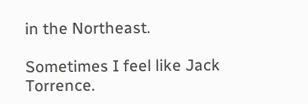in the Northeast.

Sometimes I feel like Jack Torrence.